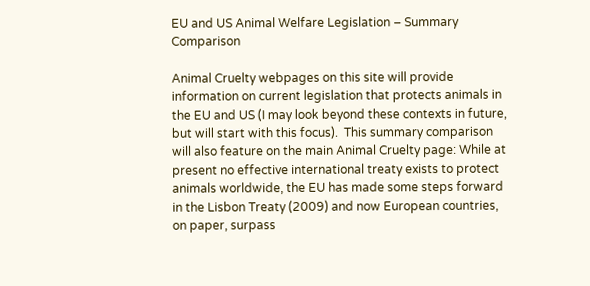EU and US Animal Welfare Legislation – Summary Comparison

Animal Cruelty webpages on this site will provide information on current legislation that protects animals in the EU and US (I may look beyond these contexts in future, but will start with this focus).  This summary comparison will also feature on the main Animal Cruelty page: While at present no effective international treaty exists to protect animals worldwide, the EU has made some steps forward in the Lisbon Treaty (2009) and now European countries, on paper, surpass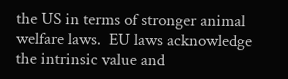the US in terms of stronger animal welfare laws.  EU laws acknowledge the intrinsic value and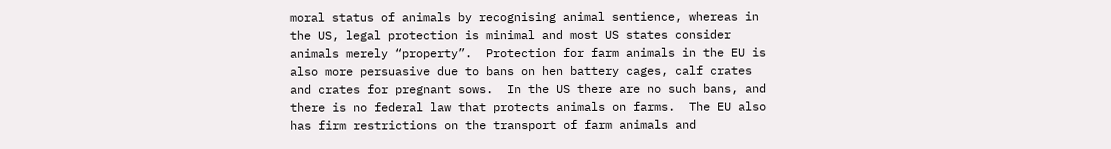moral status of animals by recognising animal sentience, whereas in the US, legal protection is minimal and most US states consider animals merely “property”.  Protection for farm animals in the EU is also more persuasive due to bans on hen battery cages, calf crates and crates for pregnant sows.  In the US there are no such bans, and there is no federal law that protects animals on farms.  The EU also has firm restrictions on the transport of farm animals and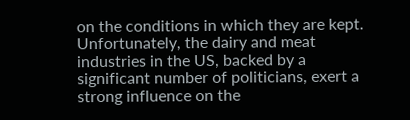on the conditions in which they are kept.  Unfortunately, the dairy and meat industries in the US, backed by a significant number of politicians, exert a strong influence on the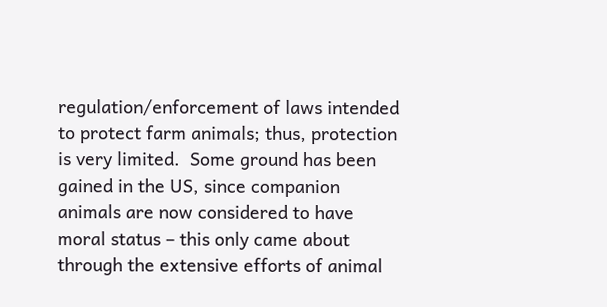regulation/enforcement of laws intended to protect farm animals; thus, protection is very limited.  Some ground has been gained in the US, since companion animals are now considered to have moral status – this only came about through the extensive efforts of animal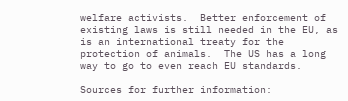welfare activists.  Better enforcement of existing laws is still needed in the EU, as is an international treaty for the protection of animals.  The US has a long way to go to even reach EU standards.

Sources for further information: